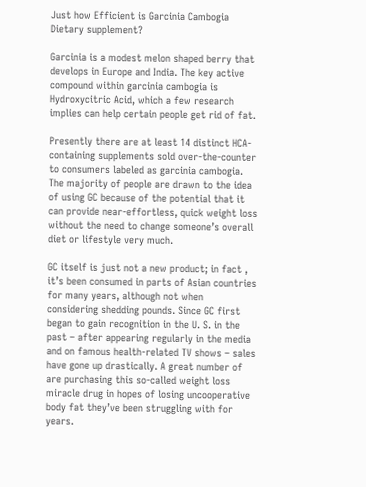Just how Efficient is Garcinia Cambogia Dietary supplement?

Garcinia is a modest melon shaped berry that develops in Europe and India. The key active compound within garcinia cambogia is Hydroxycitric Acid, which a few research implies can help certain people get rid of fat.

Presently there are at least 14 distinct HCA-containing supplements sold over-the-counter to consumers labeled as garcinia cambogia. The majority of people are drawn to the idea of using GC because of the potential that it can provide near-effortless, quick weight loss without the need to change someone’s overall diet or lifestyle very much.

GC itself is just not a new product; in fact , it’s been consumed in parts of Asian countries for many years, although not when considering shedding pounds. Since GC first began to gain recognition in the U. S. in the past – after appearing regularly in the media and on famous health-related TV shows – sales have gone up drastically. A great number of are purchasing this so-called weight loss miracle drug in hopes of losing uncooperative body fat they’ve been struggling with for years.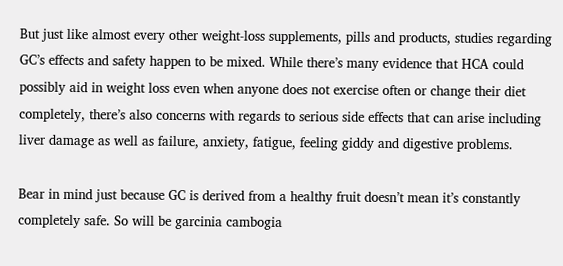But just like almost every other weight-loss supplements, pills and products, studies regarding GC’s effects and safety happen to be mixed. While there’s many evidence that HCA could possibly aid in weight loss even when anyone does not exercise often or change their diet completely, there’s also concerns with regards to serious side effects that can arise including liver damage as well as failure, anxiety, fatigue, feeling giddy and digestive problems.

Bear in mind just because GC is derived from a healthy fruit doesn’t mean it’s constantly completely safe. So will be garcinia cambogia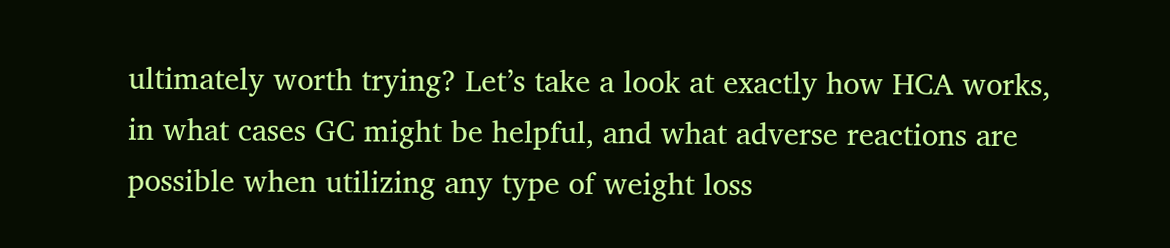ultimately worth trying? Let’s take a look at exactly how HCA works, in what cases GC might be helpful, and what adverse reactions are possible when utilizing any type of weight loss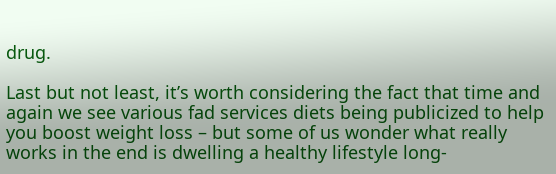drug.

Last but not least, it’s worth considering the fact that time and again we see various fad services diets being publicized to help you boost weight loss – but some of us wonder what really works in the end is dwelling a healthy lifestyle long-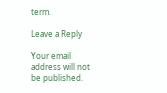term.

Leave a Reply

Your email address will not be published.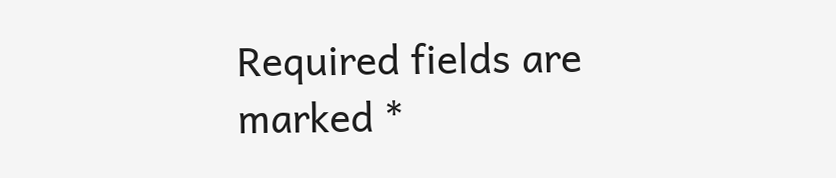Required fields are marked *